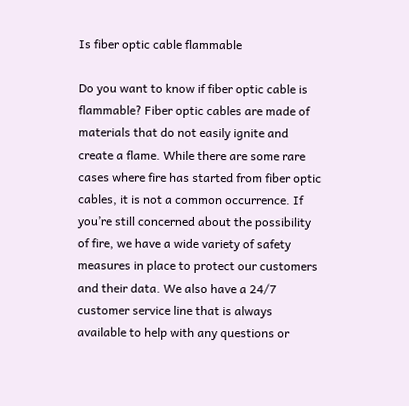Is fiber optic cable flammable

Do you want to know if fiber optic cable is flammable? Fiber optic cables are made of materials that do not easily ignite and create a flame. While there are some rare cases where fire has started from fiber optic cables, it is not a common occurrence. If you’re still concerned about the possibility of fire, we have a wide variety of safety measures in place to protect our customers and their data. We also have a 24/7 customer service line that is always available to help with any questions or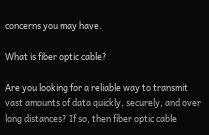concerns you may have.

What is fiber optic cable?

Are you looking for a reliable way to transmit vast amounts of data quickly, securely, and over long distances? If so, then fiber optic cable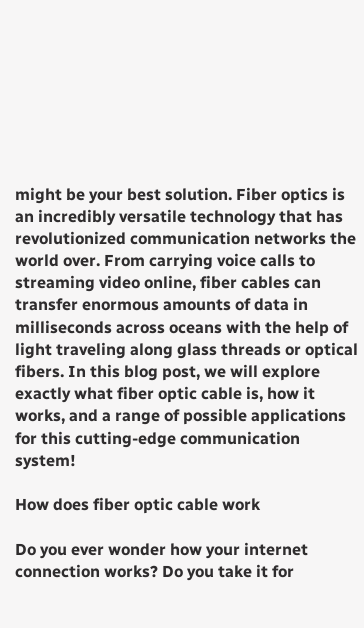might be your best solution. Fiber optics is an incredibly versatile technology that has revolutionized communication networks the world over. From carrying voice calls to streaming video online, fiber cables can transfer enormous amounts of data in milliseconds across oceans with the help of light traveling along glass threads or optical fibers. In this blog post, we will explore exactly what fiber optic cable is, how it works, and a range of possible applications for this cutting-edge communication system!

How does fiber optic cable work

Do you ever wonder how your internet connection works? Do you take it for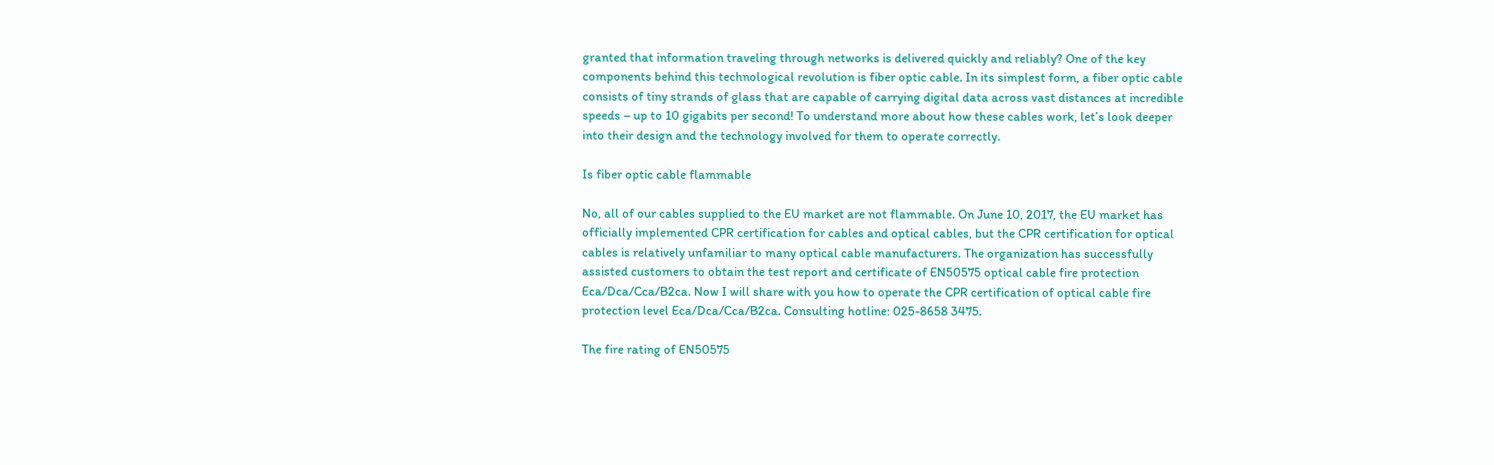granted that information traveling through networks is delivered quickly and reliably? One of the key components behind this technological revolution is fiber optic cable. In its simplest form, a fiber optic cable consists of tiny strands of glass that are capable of carrying digital data across vast distances at incredible speeds – up to 10 gigabits per second! To understand more about how these cables work, let’s look deeper into their design and the technology involved for them to operate correctly.

Is fiber optic cable flammable

No, all of our cables supplied to the EU market are not flammable. On June 10, 2017, the EU market has officially implemented CPR certification for cables and optical cables, but the CPR certification for optical cables is relatively unfamiliar to many optical cable manufacturers. The organization has successfully assisted customers to obtain the test report and certificate of EN50575 optical cable fire protection Eca/Dca/Cca/B2ca. Now I will share with you how to operate the CPR certification of optical cable fire protection level Eca/Dca/Cca/B2ca. Consulting hotline: 025-8658 3475.

The fire rating of EN50575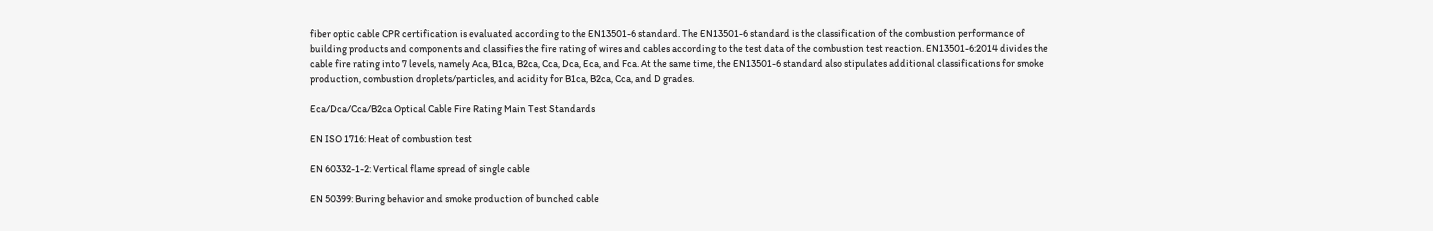fiber optic cable CPR certification is evaluated according to the EN13501-6 standard. The EN13501-6 standard is the classification of the combustion performance of building products and components and classifies the fire rating of wires and cables according to the test data of the combustion test reaction. EN13501-6:2014 divides the cable fire rating into 7 levels, namely Aca, B1ca, B2ca, Cca, Dca, Eca, and Fca. At the same time, the EN13501-6 standard also stipulates additional classifications for smoke production, combustion droplets/particles, and acidity for B1ca, B2ca, Cca, and D grades.

Eca/Dca/Cca/B2ca Optical Cable Fire Rating Main Test Standards

EN ISO 1716: Heat of combustion test

EN 60332-1-2: Vertical flame spread of single cable

EN 50399: Buring behavior and smoke production of bunched cable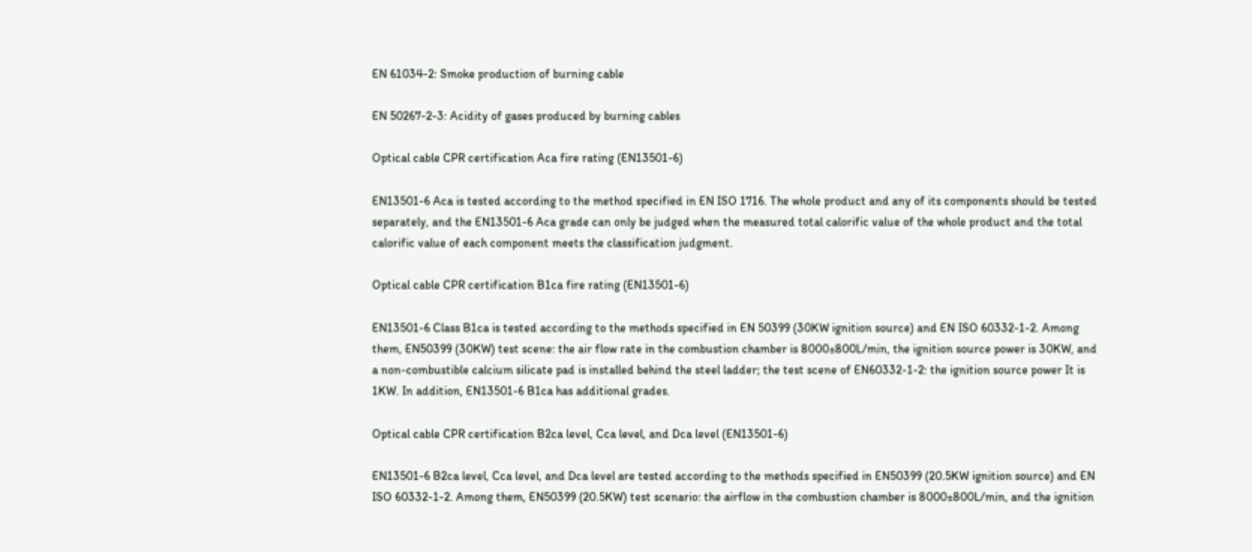EN 61034-2: Smoke production of burning cable

EN 50267-2-3: Acidity of gases produced by burning cables

Optical cable CPR certification Aca fire rating (EN13501-6)

EN13501-6 Aca is tested according to the method specified in EN ISO 1716. The whole product and any of its components should be tested separately, and the EN13501-6 Aca grade can only be judged when the measured total calorific value of the whole product and the total calorific value of each component meets the classification judgment.

Optical cable CPR certification B1ca fire rating (EN13501-6)

EN13501-6 Class B1ca is tested according to the methods specified in EN 50399 (30KW ignition source) and EN ISO 60332-1-2. Among them, EN50399 (30KW) test scene: the air flow rate in the combustion chamber is 8000±800L/min, the ignition source power is 30KW, and a non-combustible calcium silicate pad is installed behind the steel ladder; the test scene of EN60332-1-2: the ignition source power It is 1KW. In addition, EN13501-6 B1ca has additional grades.

Optical cable CPR certification B2ca level, Cca level, and Dca level (EN13501-6)

EN13501-6 B2ca level, Cca level, and Dca level are tested according to the methods specified in EN50399 (20.5KW ignition source) and EN ISO 60332-1-2. Among them, EN50399 (20.5KW) test scenario: the airflow in the combustion chamber is 8000±800L/min, and the ignition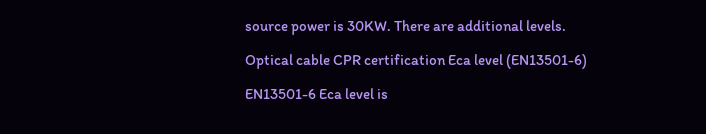source power is 30KW. There are additional levels.

Optical cable CPR certification Eca level (EN13501-6)

EN13501-6 Eca level is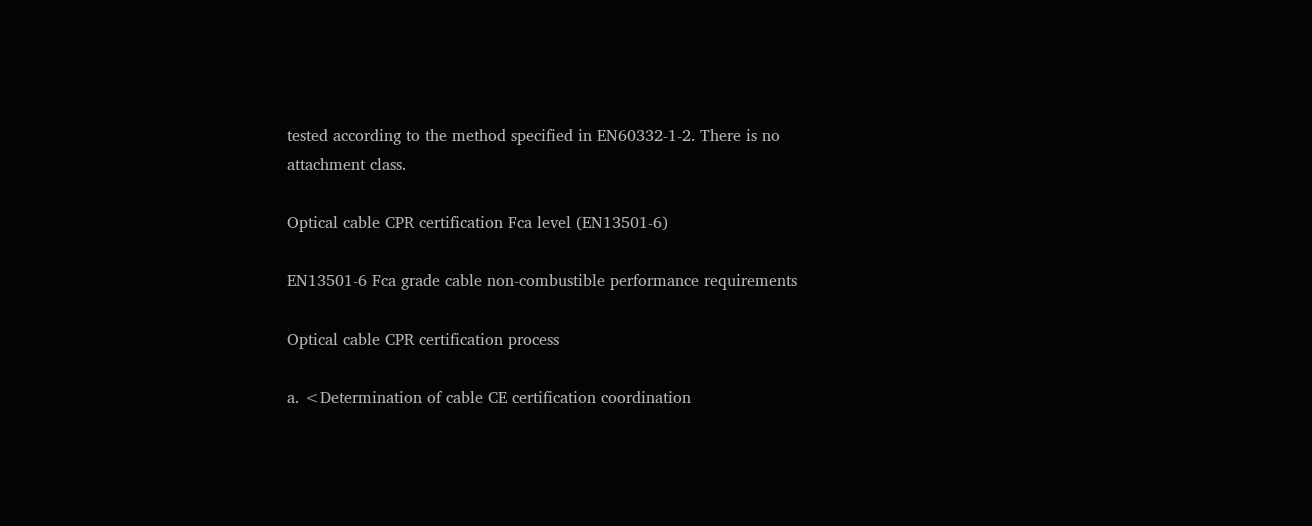tested according to the method specified in EN60332-1-2. There is no attachment class.

Optical cable CPR certification Fca level (EN13501-6)

EN13501-6 Fca grade cable non-combustible performance requirements

Optical cable CPR certification process

a. <Determination of cable CE certification coordination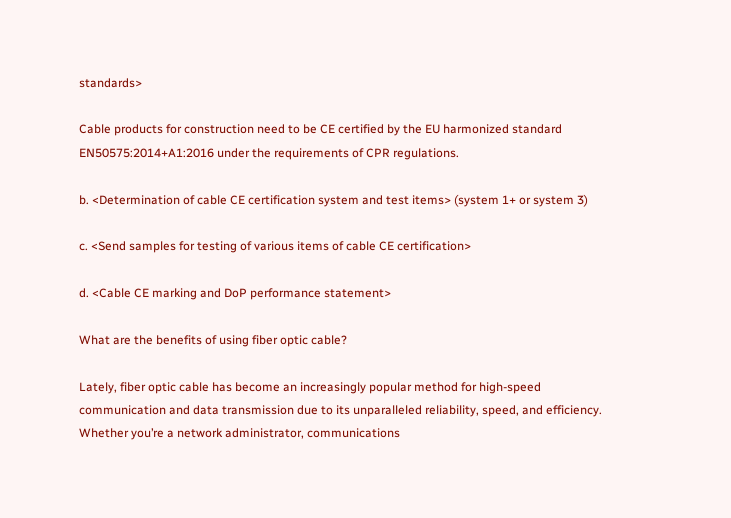standards>

Cable products for construction need to be CE certified by the EU harmonized standard EN50575:2014+A1:2016 under the requirements of CPR regulations.

b. <Determination of cable CE certification system and test items> (system 1+ or system 3)

c. <Send samples for testing of various items of cable CE certification>

d. <Cable CE marking and DoP performance statement>

What are the benefits of using fiber optic cable?

Lately, fiber optic cable has become an increasingly popular method for high-speed communication and data transmission due to its unparalleled reliability, speed, and efficiency. Whether you’re a network administrator, communications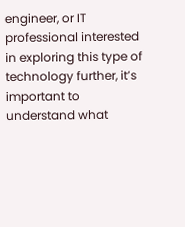engineer, or IT professional interested in exploring this type of technology further, it’s important to understand what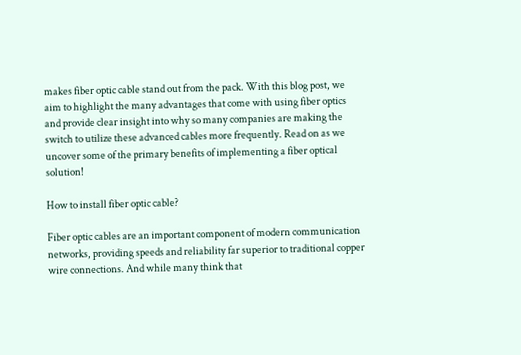makes fiber optic cable stand out from the pack. With this blog post, we aim to highlight the many advantages that come with using fiber optics and provide clear insight into why so many companies are making the switch to utilize these advanced cables more frequently. Read on as we uncover some of the primary benefits of implementing a fiber optical solution!

How to install fiber optic cable?

Fiber optic cables are an important component of modern communication networks, providing speeds and reliability far superior to traditional copper wire connections. And while many think that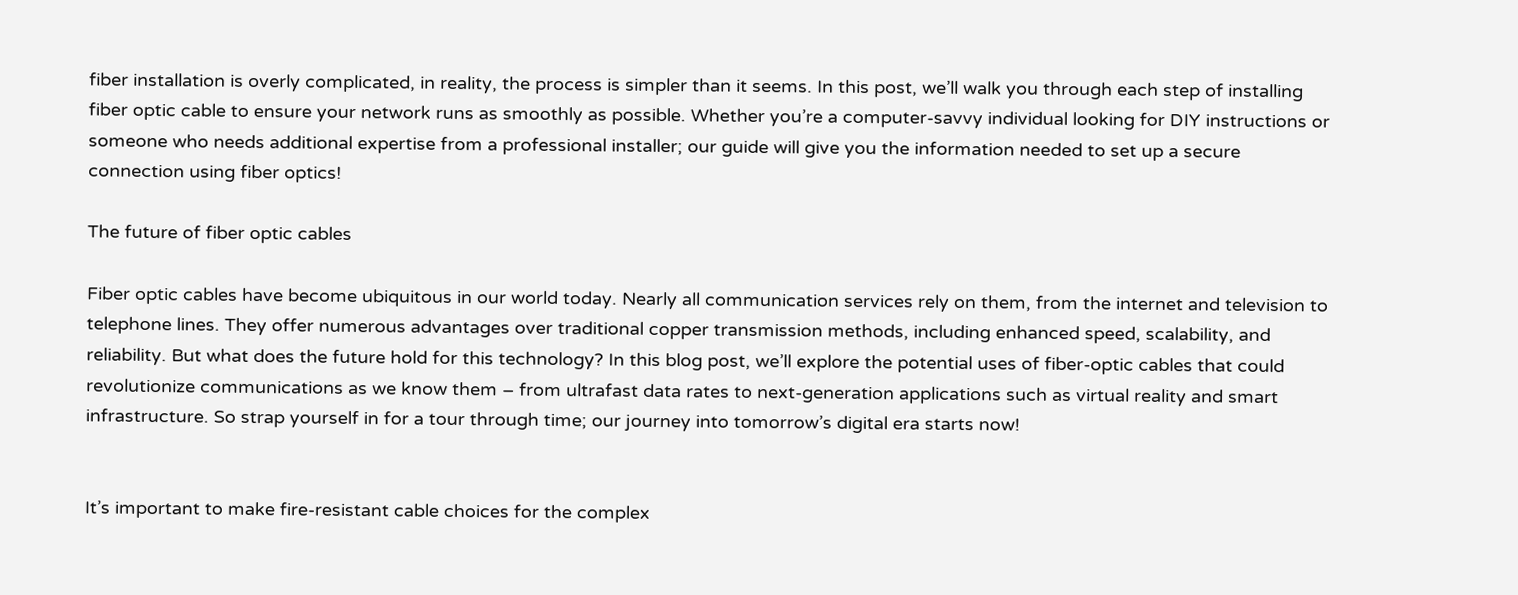fiber installation is overly complicated, in reality, the process is simpler than it seems. In this post, we’ll walk you through each step of installing fiber optic cable to ensure your network runs as smoothly as possible. Whether you’re a computer-savvy individual looking for DIY instructions or someone who needs additional expertise from a professional installer; our guide will give you the information needed to set up a secure connection using fiber optics!

The future of fiber optic cables

Fiber optic cables have become ubiquitous in our world today. Nearly all communication services rely on them, from the internet and television to telephone lines. They offer numerous advantages over traditional copper transmission methods, including enhanced speed, scalability, and reliability. But what does the future hold for this technology? In this blog post, we’ll explore the potential uses of fiber-optic cables that could revolutionize communications as we know them – from ultrafast data rates to next-generation applications such as virtual reality and smart infrastructure. So strap yourself in for a tour through time; our journey into tomorrow’s digital era starts now!


It’s important to make fire-resistant cable choices for the complex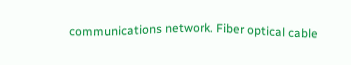communications network. Fiber optical cable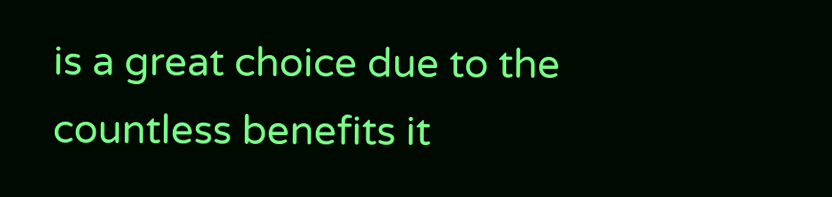is a great choice due to the countless benefits it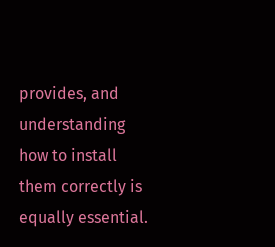provides, and understanding how to install them correctly is equally essential.